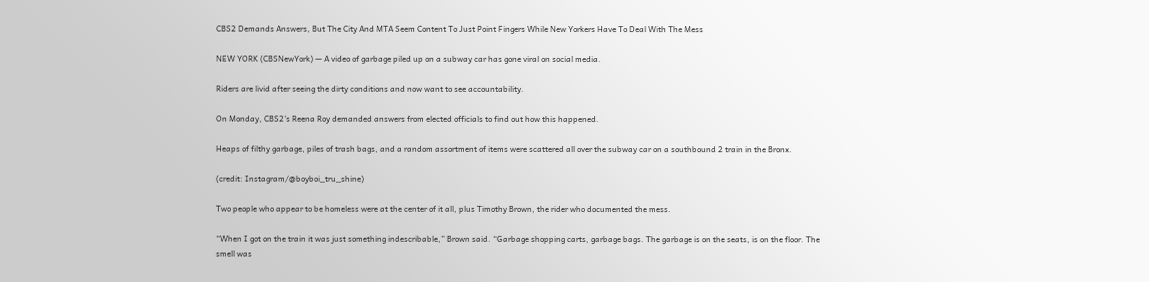CBS2 Demands Answers, But The City And MTA Seem Content To Just Point Fingers While New Yorkers Have To Deal With The Mess

NEW YORK (CBSNewYork) — A video of garbage piled up on a subway car has gone viral on social media.

Riders are livid after seeing the dirty conditions and now want to see accountability.

On Monday, CBS2’s Reena Roy demanded answers from elected officials to find out how this happened.

Heaps of filthy garbage, piles of trash bags, and a random assortment of items were scattered all over the subway car on a southbound 2 train in the Bronx.

(credit: Instagram/@boyboi_tru_shine)

Two people who appear to be homeless were at the center of it all, plus Timothy Brown, the rider who documented the mess.

“When I got on the train it was just something indescribable,” Brown said. “Garbage shopping carts, garbage bags. The garbage is on the seats, is on the floor. The smell was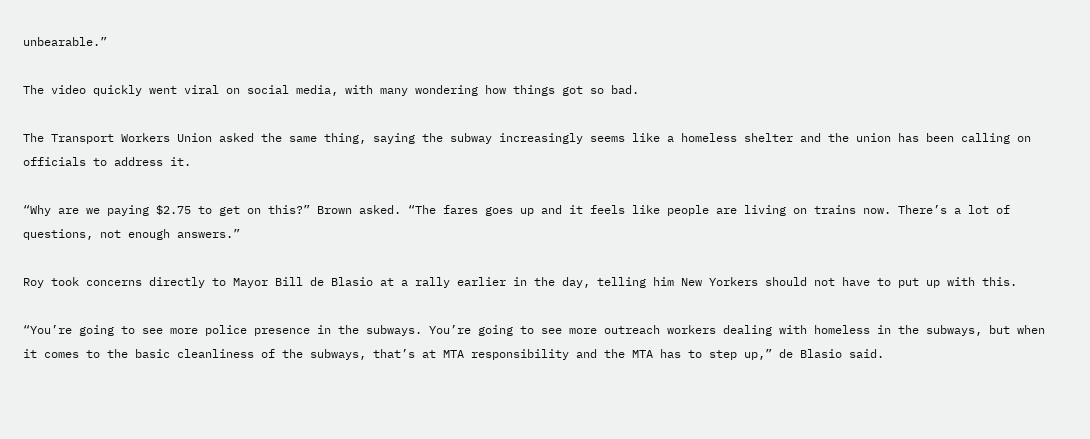unbearable.”

The video quickly went viral on social media, with many wondering how things got so bad.

The Transport Workers Union asked the same thing, saying the subway increasingly seems like a homeless shelter and the union has been calling on officials to address it.

“Why are we paying $2.75 to get on this?” Brown asked. “The fares goes up and it feels like people are living on trains now. There’s a lot of questions, not enough answers.”

Roy took concerns directly to Mayor Bill de Blasio at a rally earlier in the day, telling him New Yorkers should not have to put up with this.

“You’re going to see more police presence in the subways. You’re going to see more outreach workers dealing with homeless in the subways, but when it comes to the basic cleanliness of the subways, that’s at MTA responsibility and the MTA has to step up,” de Blasio said.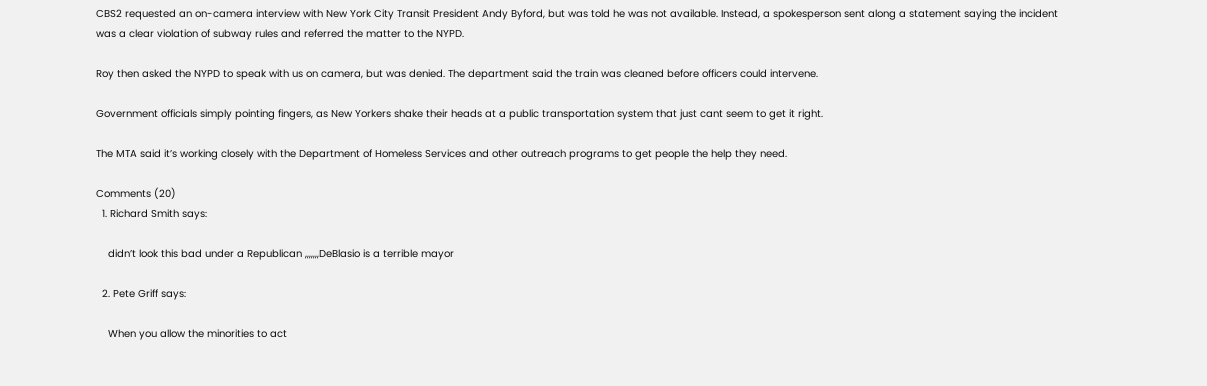CBS2 requested an on-camera interview with New York City Transit President Andy Byford, but was told he was not available. Instead, a spokesperson sent along a statement saying the incident was a clear violation of subway rules and referred the matter to the NYPD.

Roy then asked the NYPD to speak with us on camera, but was denied. The department said the train was cleaned before officers could intervene.

Government officials simply pointing fingers, as New Yorkers shake their heads at a public transportation system that just cant seem to get it right.

The MTA said it’s working closely with the Department of Homeless Services and other outreach programs to get people the help they need.

Comments (20)
  1. Richard Smith says:

    didn’t look this bad under a Republican ,,,,,,,DeBlasio is a terrible mayor

  2. Pete Griff says:

    When you allow the minorities to act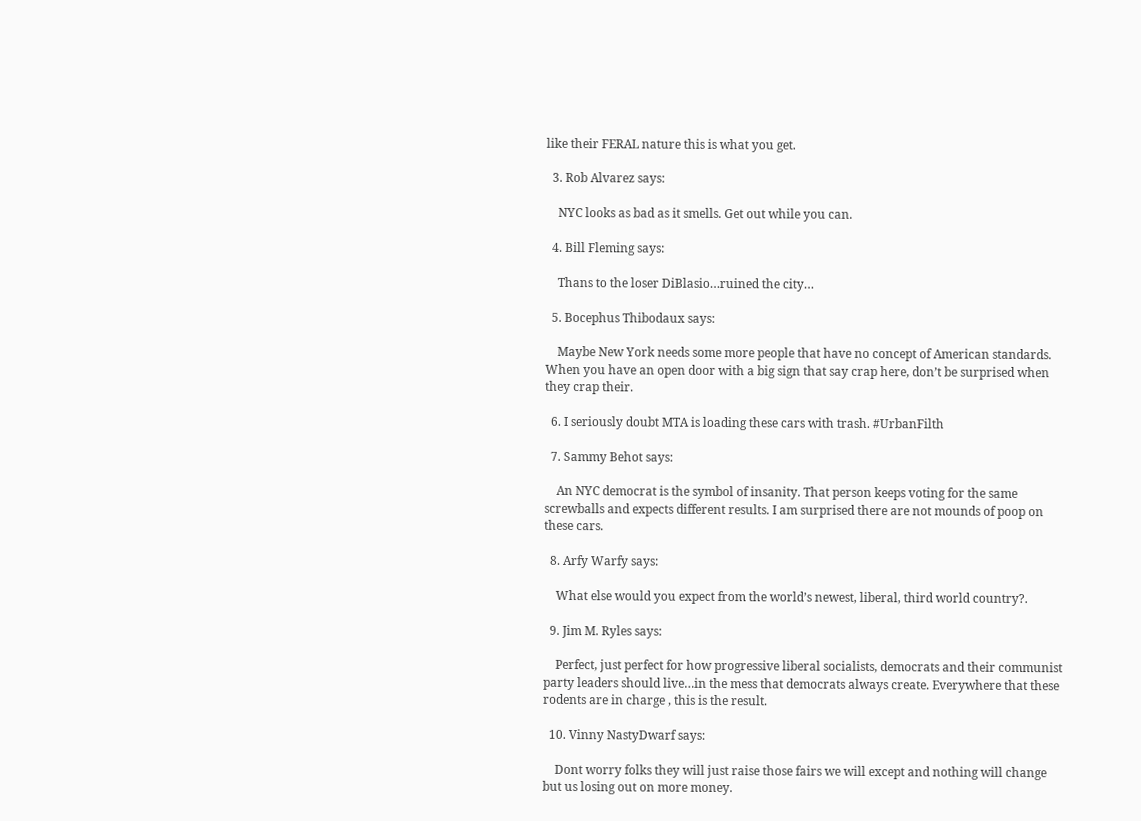like their FERAL nature this is what you get.

  3. Rob Alvarez says:

    NYC looks as bad as it smells. Get out while you can.

  4. Bill Fleming says:

    Thans to the loser DiBlasio…ruined the city…

  5. Bocephus Thibodaux says:

    Maybe New York needs some more people that have no concept of American standards. When you have an open door with a big sign that say crap here, don’t be surprised when they crap their.

  6. I seriously doubt MTA is loading these cars with trash. #UrbanFilth

  7. Sammy Behot says:

    An NYC democrat is the symbol of insanity. That person keeps voting for the same screwballs and expects different results. I am surprised there are not mounds of poop on these cars.

  8. Arfy Warfy says:

    What else would you expect from the world’s newest, liberal, third world country?.

  9. Jim M. Ryles says:

    Perfect, just perfect for how progressive liberal socialists, democrats and their communist party leaders should live…in the mess that democrats always create. Everywhere that these rodents are in charge , this is the result.

  10. Vinny NastyDwarf says:

    Dont worry folks they will just raise those fairs we will except and nothing will change but us losing out on more money.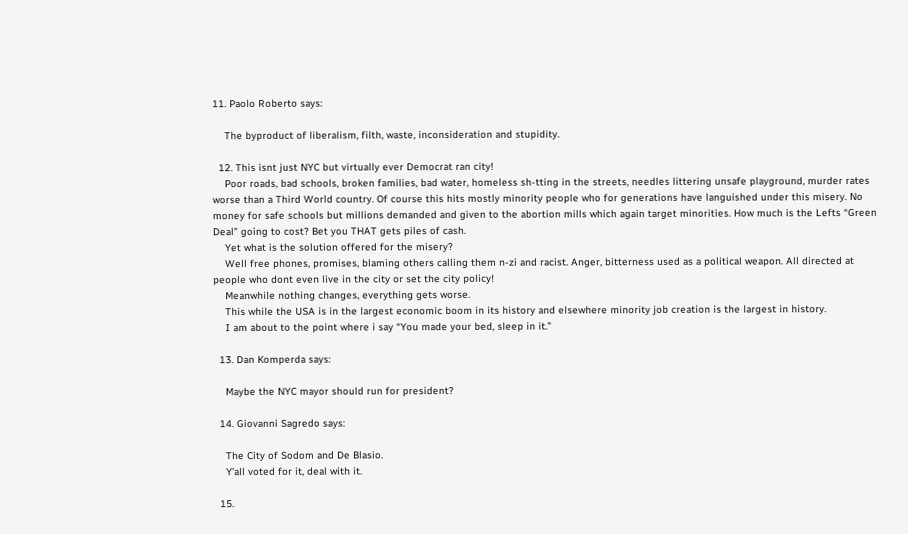11. Paolo Roberto says:

    The byproduct of liberalism, filth, waste, inconsideration and stupidity.

  12. This isnt just NYC but virtually ever Democrat ran city!
    Poor roads, bad schools, broken families, bad water, homeless sh-tting in the streets, needles littering unsafe playground, murder rates worse than a Third World country. Of course this hits mostly minority people who for generations have languished under this misery. No money for safe schools but millions demanded and given to the abortion mills which again target minorities. How much is the Lefts “Green Deal” going to cost? Bet you THAT gets piles of cash.
    Yet what is the solution offered for the misery?
    Well free phones, promises, blaming others calling them n-zi and racist. Anger, bitterness used as a political weapon. All directed at people who dont even live in the city or set the city policy!
    Meanwhile nothing changes, everything gets worse.
    This while the USA is in the largest economic boom in its history and elsewhere minority job creation is the largest in history.
    I am about to the point where i say “You made your bed, sleep in it.”

  13. Dan Komperda says:

    Maybe the NYC mayor should run for president?

  14. Giovanni Sagredo says:

    The City of Sodom and De Blasio.
    Y’all voted for it, deal with it.

  15.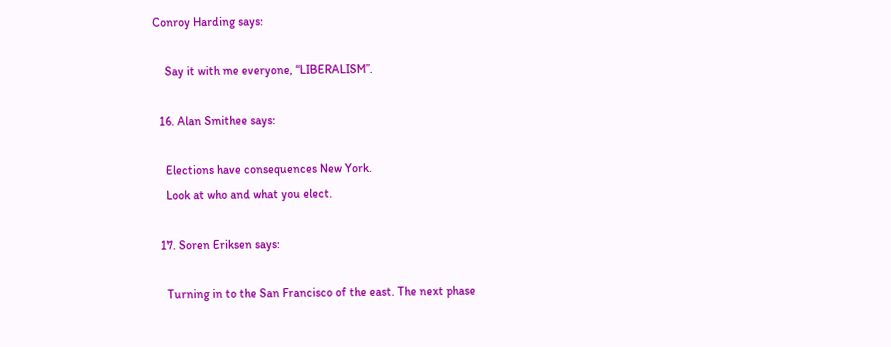Conroy Harding says:

    Say it with me everyone, “LIBERALISM”.

  16. Alan Smithee says:

    Elections have consequences New York.
    Look at who and what you elect.

  17. Soren Eriksen says:

    Turning in to the San Francisco of the east. The next phase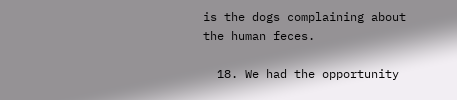is the dogs complaining about the human feces.

  18. We had the opportunity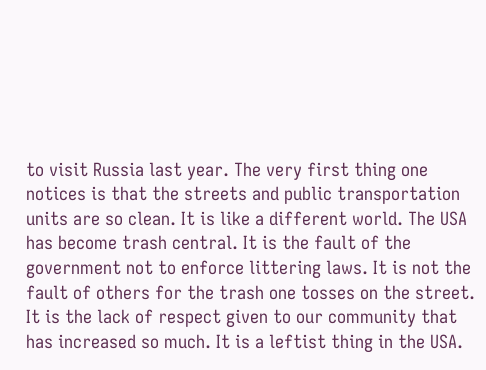to visit Russia last year. The very first thing one notices is that the streets and public transportation units are so clean. It is like a different world. The USA has become trash central. It is the fault of the government not to enforce littering laws. It is not the fault of others for the trash one tosses on the street. It is the lack of respect given to our community that has increased so much. It is a leftist thing in the USA.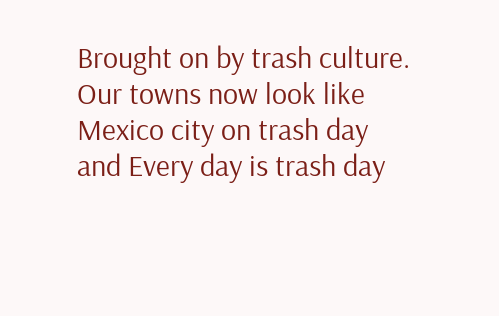Brought on by trash culture. Our towns now look like Mexico city on trash day and Every day is trash day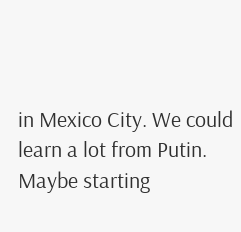in Mexico City. We could learn a lot from Putin. Maybe starting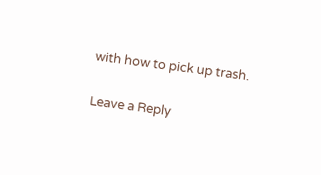with how to pick up trash.

Leave a Reply